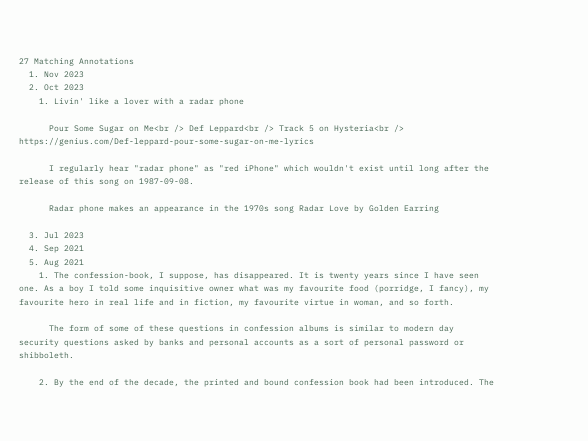27 Matching Annotations
  1. Nov 2023
  2. Oct 2023
    1. Livin' like a lover with a radar phone

      Pour Some Sugar on Me<br /> Def Leppard<br /> Track 5 on Hysteria<br /> https://genius.com/Def-leppard-pour-some-sugar-on-me-lyrics

      I regularly hear "radar phone" as "red iPhone" which wouldn't exist until long after the release of this song on 1987-09-08.

      Radar phone makes an appearance in the 1970s song Radar Love by Golden Earring

  3. Jul 2023
  4. Sep 2021
  5. Aug 2021
    1. The confession-book, I suppose, has disappeared. It is twenty years since I have seen one. As a boy I told some inquisitive owner what was my favourite food (porridge, I fancy), my favourite hero in real life and in fiction, my favourite virtue in woman, and so forth.

      The form of some of these questions in confession albums is similar to modern day security questions asked by banks and personal accounts as a sort of personal password or shibboleth.

    2. By the end of the decade, the printed and bound confession book had been introduced. The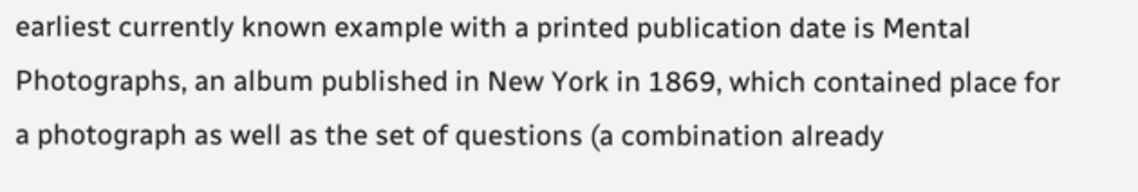earliest currently known example with a printed publication date is Mental Photographs, an album published in New York in 1869, which contained place for a photograph as well as the set of questions (a combination already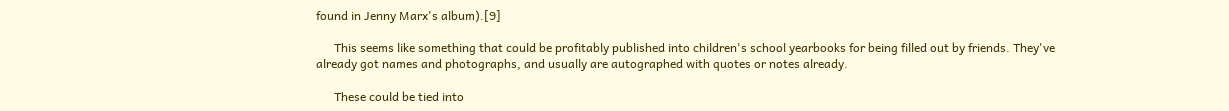found in Jenny Marx's album).[9]

      This seems like something that could be profitably published into children's school yearbooks for being filled out by friends. They've already got names and photographs, and usually are autographed with quotes or notes already.

      These could be tied into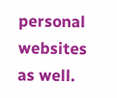personal websites as well.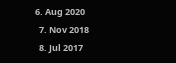6. Aug 2020
  7. Nov 2018
  8. Jul 2017